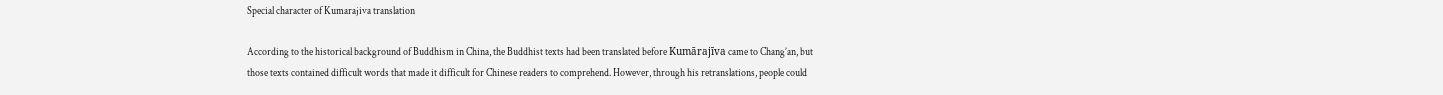Special character of Kumarajiva translation

According to the historical background of Buddhism in China, the Buddhist texts had been translated before Kumārajīva came to Chang’an, but those texts contained difficult words that made it difficult for Chinese readers to comprehend. However, through his retranslations, people could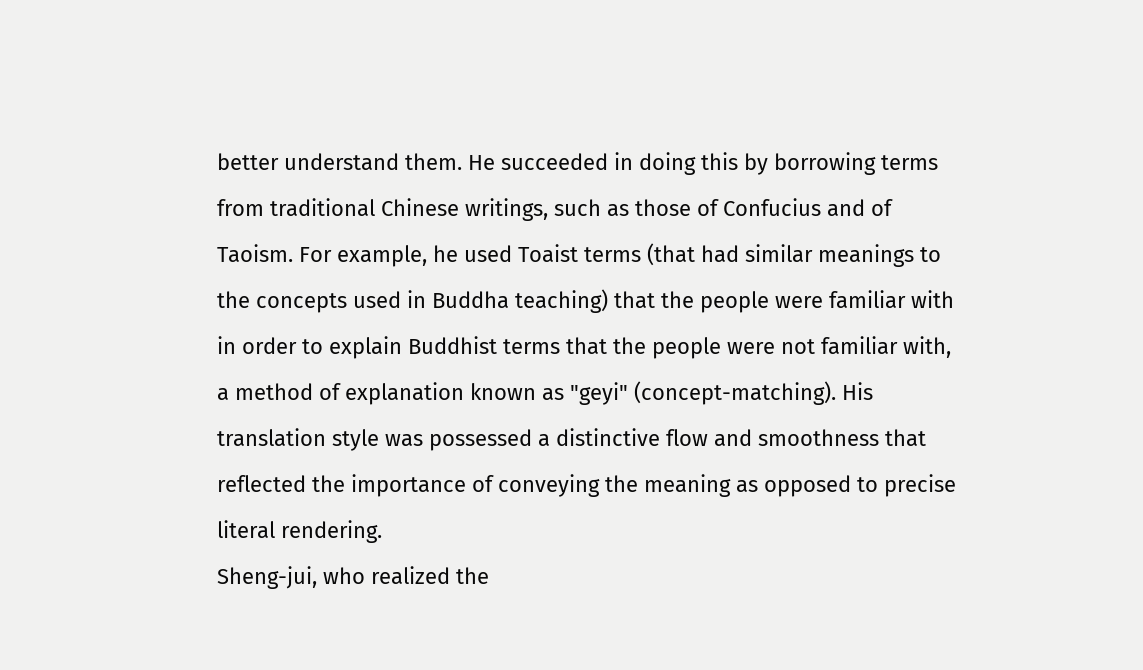better understand them. He succeeded in doing this by borrowing terms from traditional Chinese writings, such as those of Confucius and of Taoism. For example, he used Toaist terms (that had similar meanings to the concepts used in Buddha teaching) that the people were familiar with in order to explain Buddhist terms that the people were not familiar with, a method of explanation known as "geyi" (concept-matching). His translation style was possessed a distinctive flow and smoothness that reflected the importance of conveying the meaning as opposed to precise literal rendering.
Sheng-jui, who realized the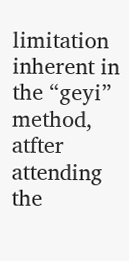limitation inherent in the “geyi” method, atfter attending the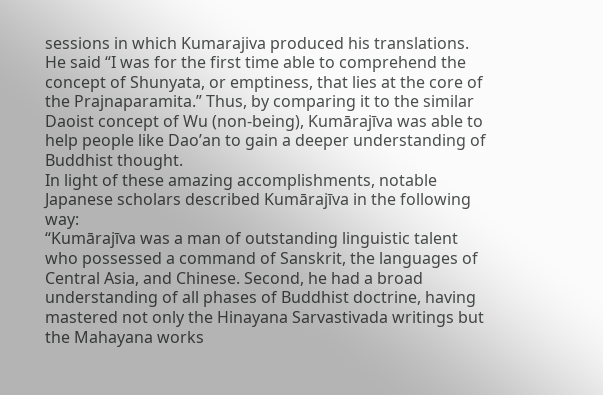sessions in which Kumarajiva produced his translations. He said “I was for the first time able to comprehend the concept of Shunyata, or emptiness, that lies at the core of the Prajnaparamita.” Thus, by comparing it to the similar Daoist concept of Wu (non-being), Kumārajīva was able to help people like Dao’an to gain a deeper understanding of Buddhist thought.
In light of these amazing accomplishments, notable Japanese scholars described Kumārajīva in the following way:
“Kumārajīva was a man of outstanding linguistic talent who possessed a command of Sanskrit, the languages of Central Asia, and Chinese. Second, he had a broad understanding of all phases of Buddhist doctrine, having mastered not only the Hinayana Sarvastivada writings but the Mahayana works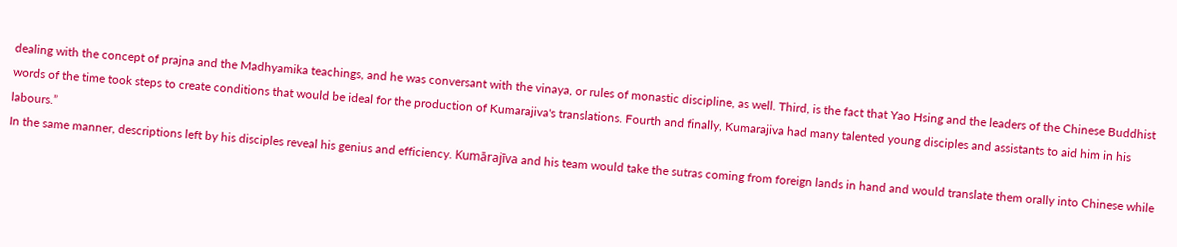dealing with the concept of prajna and the Madhyamika teachings, and he was conversant with the vinaya, or rules of monastic discipline, as well. Third, is the fact that Yao Hsing and the leaders of the Chinese Buddhist words of the time took steps to create conditions that would be ideal for the production of Kumarajiva's translations. Fourth and finally, Kumarajiva had many talented young disciples and assistants to aid him in his labours.”
In the same manner, descriptions left by his disciples reveal his genius and efficiency. Kumārajīva and his team would take the sutras coming from foreign lands in hand and would translate them orally into Chinese while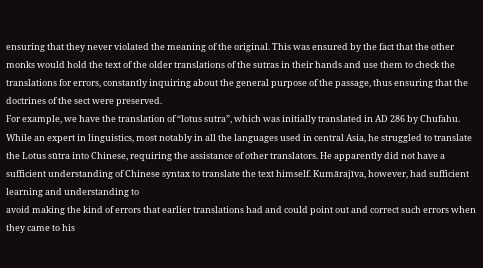ensuring that they never violated the meaning of the original. This was ensured by the fact that the other monks would hold the text of the older translations of the sutras in their hands and use them to check the translations for errors, constantly inquiring about the general purpose of the passage, thus ensuring that the doctrines of the sect were preserved.
For example, we have the translation of “lotus sutra”, which was initially translated in AD 286 by Chufahu. While an expert in linguistics, most notably in all the languages used in central Asia, he struggled to translate the Lotus sūtra into Chinese, requiring the assistance of other translators. He apparently did not have a sufficient understanding of Chinese syntax to translate the text himself. Kumārajīva, however, had sufficient learning and understanding to
avoid making the kind of errors that earlier translations had and could point out and correct such errors when they came to his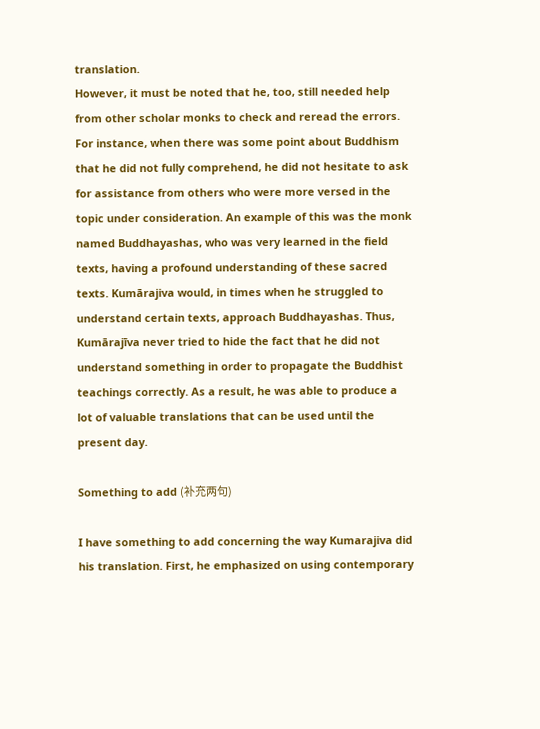translation.
However, it must be noted that he, too, still needed help from other scholar monks to check and reread the errors. For instance, when there was some point about Buddhism that he did not fully comprehend, he did not hesitate to ask for assistance from others who were more versed in the topic under consideration. An example of this was the monk named Buddhayashas, who was very learned in the field texts, having a profound understanding of these sacred texts. Kumārajiva would, in times when he struggled to understand certain texts, approach Buddhayashas. Thus, Kumārajīva never tried to hide the fact that he did not understand something in order to propagate the Buddhist teachings correctly. As a result, he was able to produce a lot of valuable translations that can be used until the present day.

Something to add (补充两句)

I have something to add concerning the way Kumarajiva did his translation. First, he emphasized on using contemporary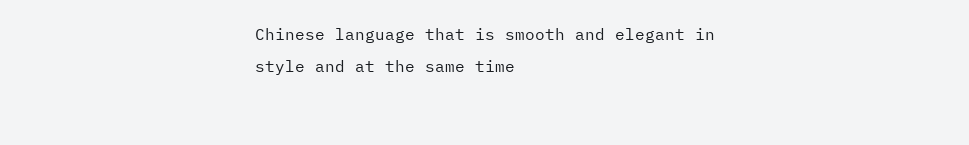Chinese language that is smooth and elegant in style and at the same time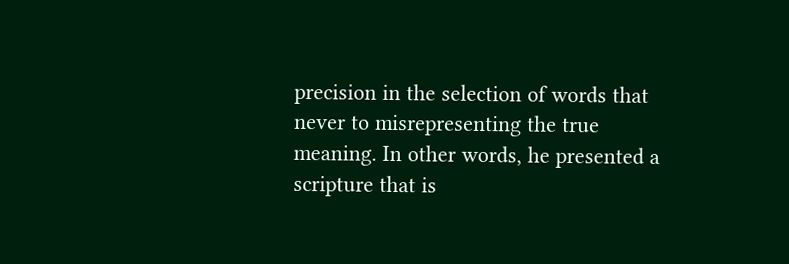precision in the selection of words that never to misrepresenting the true meaning. In other words, he presented a scripture that is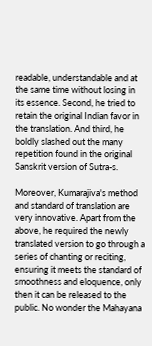readable, understandable and at the same time without losing in its essence. Second, he tried to retain the original Indian favor in the translation. And third, he boldly slashed out the many repetition found in the original Sanskrit version of Sutra-s.

Moreover, Kumarajiva's method and standard of translation are very innovative. Apart from the above, he required the newly translated version to go through a series of chanting or reciting, ensuring it meets the standard of smoothness and eloquence, only then it can be released to the public. No wonder the Mahayana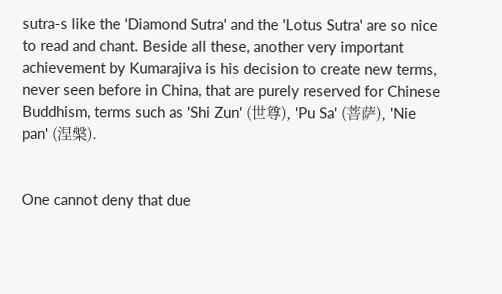sutra-s like the 'Diamond Sutra' and the 'Lotus Sutra' are so nice to read and chant. Beside all these, another very important achievement by Kumarajiva is his decision to create new terms, never seen before in China, that are purely reserved for Chinese Buddhism, terms such as 'Shi Zun' (世尊), 'Pu Sa' (菩萨), 'Nie pan' (涅槃).


One cannot deny that due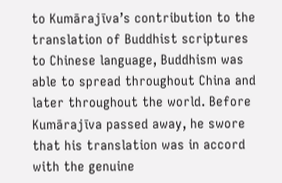to Kumārajīva’s contribution to the translation of Buddhist scriptures to Chinese language, Buddhism was able to spread throughout China and later throughout the world. Before Kumārajīva passed away, he swore that his translation was in accord with the genuine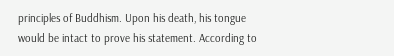principles of Buddhism. Upon his death, his tongue would be intact to prove his statement. According to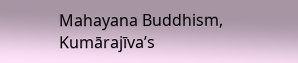Mahayana Buddhism, Kumārajīva’s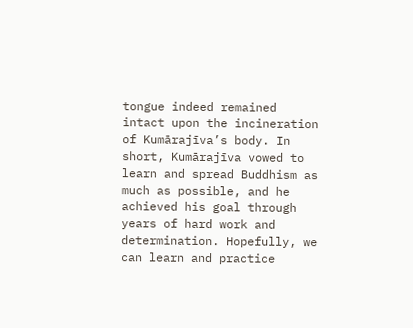tongue indeed remained intact upon the incineration of Kumārajīva’s body. In short, Kumārajīva vowed to learn and spread Buddhism as much as possible, and he achieved his goal through years of hard work and determination. Hopefully, we can learn and practice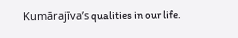Kumārajīva’s qualities in our life.